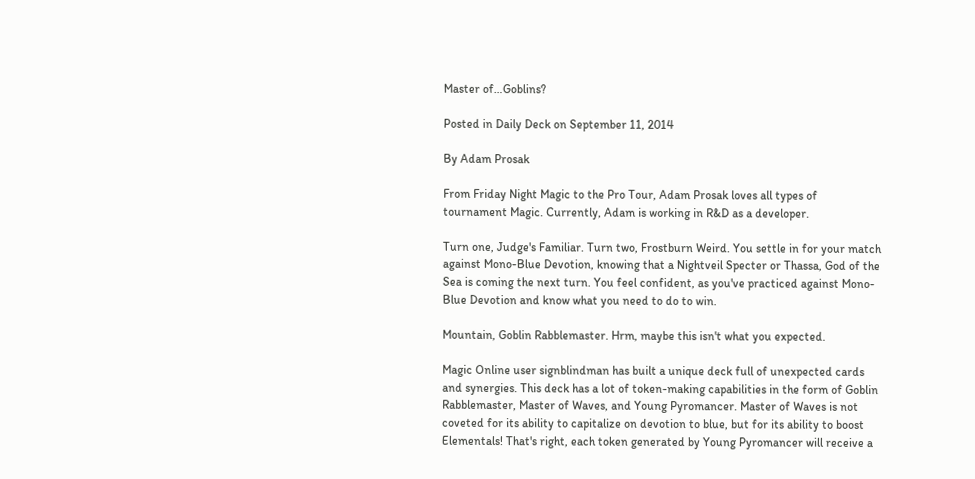Master of…Goblins?

Posted in Daily Deck on September 11, 2014

By Adam Prosak

From Friday Night Magic to the Pro Tour, Adam Prosak loves all types of tournament Magic. Currently, Adam is working in R&D as a developer.

Turn one, Judge's Familiar. Turn two, Frostburn Weird. You settle in for your match against Mono-Blue Devotion, knowing that a Nightveil Specter or Thassa, God of the Sea is coming the next turn. You feel confident, as you've practiced against Mono-Blue Devotion and know what you need to do to win.

Mountain, Goblin Rabblemaster. Hrm, maybe this isn't what you expected.

Magic Online user signblindman has built a unique deck full of unexpected cards and synergies. This deck has a lot of token-making capabilities in the form of Goblin Rabblemaster, Master of Waves, and Young Pyromancer. Master of Waves is not coveted for its ability to capitalize on devotion to blue, but for its ability to boost Elementals! That's right, each token generated by Young Pyromancer will receive a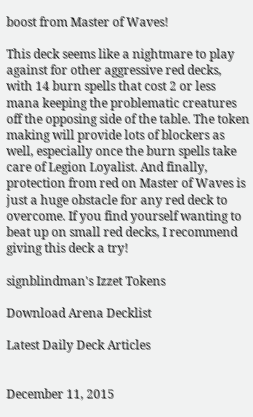boost from Master of Waves!

This deck seems like a nightmare to play against for other aggressive red decks, with 14 burn spells that cost 2 or less mana keeping the problematic creatures off the opposing side of the table. The token making will provide lots of blockers as well, especially once the burn spells take care of Legion Loyalist. And finally, protection from red on Master of Waves is just a huge obstacle for any red deck to overcome. If you find yourself wanting to beat up on small red decks, I recommend giving this deck a try!

signblindman's Izzet Tokens

Download Arena Decklist

Latest Daily Deck Articles


December 11, 2015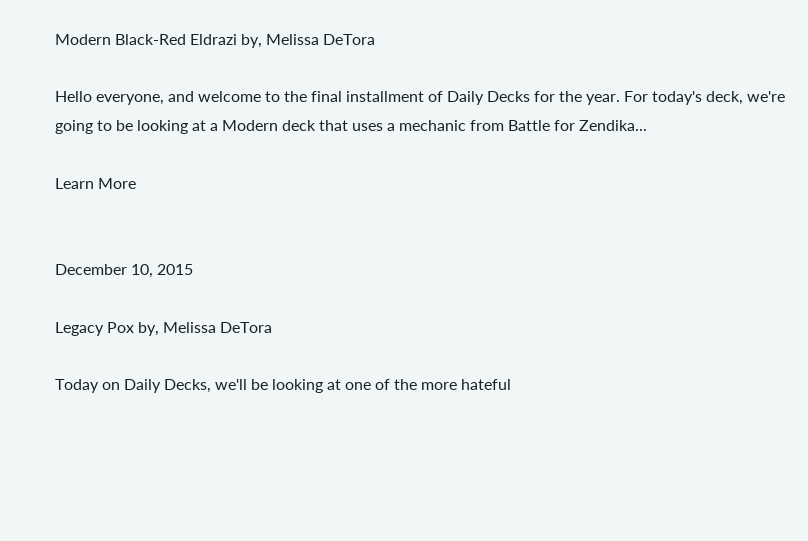Modern Black-Red Eldrazi by, Melissa DeTora

Hello everyone, and welcome to the final installment of Daily Decks for the year. For today's deck, we're going to be looking at a Modern deck that uses a mechanic from Battle for Zendika...

Learn More


December 10, 2015

Legacy Pox by, Melissa DeTora

Today on Daily Decks, we'll be looking at one of the more hateful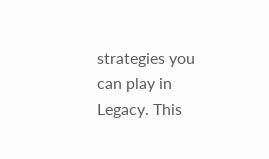strategies you can play in Legacy. This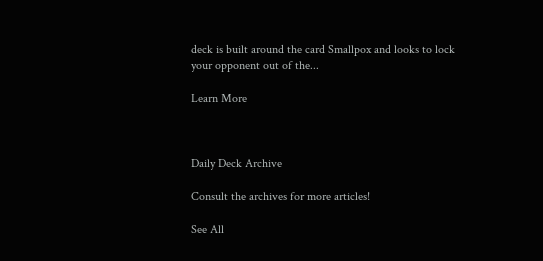deck is built around the card Smallpox and looks to lock your opponent out of the...

Learn More



Daily Deck Archive

Consult the archives for more articles!

See All